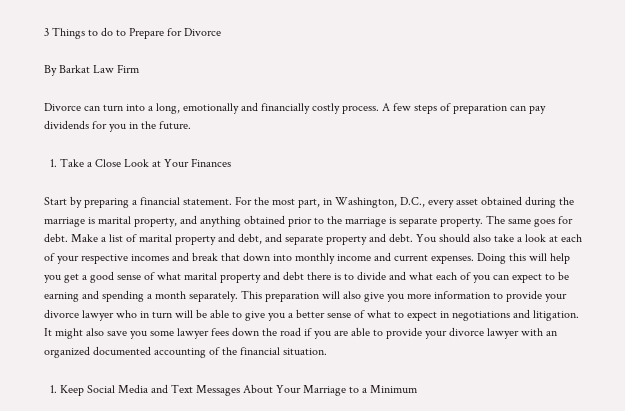3 Things to do to Prepare for Divorce

By Barkat Law Firm

Divorce can turn into a long, emotionally and financially costly process. A few steps of preparation can pay dividends for you in the future.

  1. Take a Close Look at Your Finances

Start by preparing a financial statement. For the most part, in Washington, D.C., every asset obtained during the marriage is marital property, and anything obtained prior to the marriage is separate property. The same goes for debt. Make a list of marital property and debt, and separate property and debt. You should also take a look at each of your respective incomes and break that down into monthly income and current expenses. Doing this will help you get a good sense of what marital property and debt there is to divide and what each of you can expect to be earning and spending a month separately. This preparation will also give you more information to provide your divorce lawyer who in turn will be able to give you a better sense of what to expect in negotiations and litigation. It might also save you some lawyer fees down the road if you are able to provide your divorce lawyer with an organized documented accounting of the financial situation.

  1. Keep Social Media and Text Messages About Your Marriage to a Minimum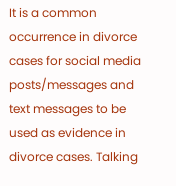It is a common occurrence in divorce cases for social media posts/messages and text messages to be used as evidence in divorce cases. Talking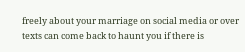freely about your marriage on social media or over texts can come back to haunt you if there is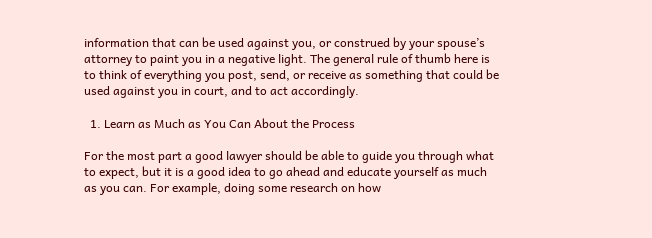information that can be used against you, or construed by your spouse’s attorney to paint you in a negative light. The general rule of thumb here is to think of everything you post, send, or receive as something that could be used against you in court, and to act accordingly.

  1. Learn as Much as You Can About the Process

For the most part a good lawyer should be able to guide you through what to expect, but it is a good idea to go ahead and educate yourself as much as you can. For example, doing some research on how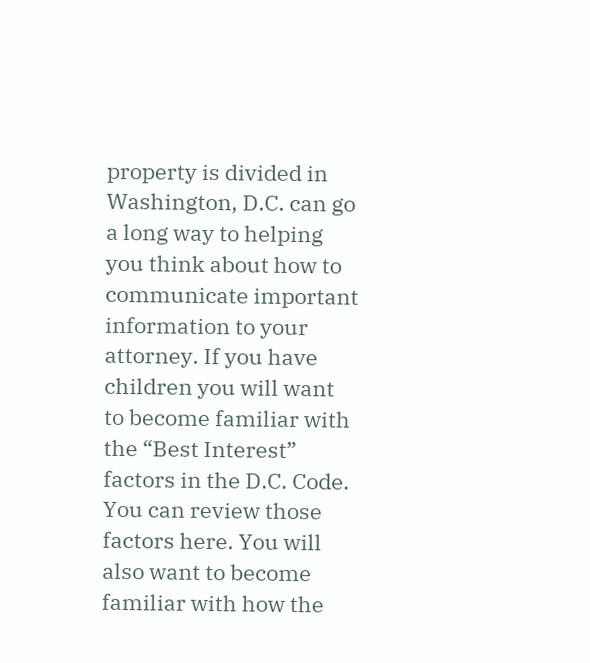property is divided in Washington, D.C. can go a long way to helping you think about how to communicate important information to your attorney. If you have children you will want to become familiar with the “Best Interest” factors in the D.C. Code. You can review those factors here. You will also want to become familiar with how the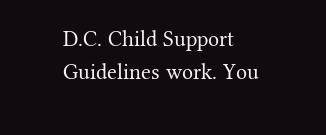D.C. Child Support Guidelines work. You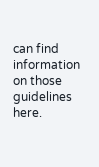can find information on those guidelines here.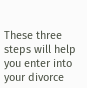These three steps will help you enter into your divorce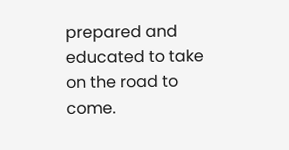prepared and educated to take on the road to come.